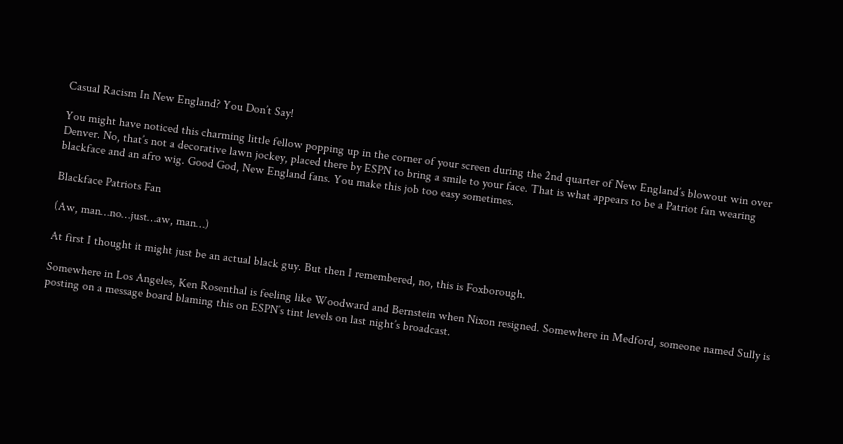Casual Racism In New England? You Don’t Say!

You might have noticed this charming little fellow popping up in the corner of your screen during the 2nd quarter of New England’s blowout win over Denver. No, that’s not a decorative lawn jockey, placed there by ESPN to bring a smile to your face. That is what appears to be a Patriot fan wearing blackface and an afro wig. Good God, New England fans. You make this job too easy sometimes.

Blackface Patriots Fan

(Aw, man…no…just…aw, man…)

At first I thought it might just be an actual black guy. But then I remembered, no, this is Foxborough.

Somewhere in Los Angeles, Ken Rosenthal is feeling like Woodward and Bernstein when Nixon resigned. Somewhere in Medford, someone named Sully is posting on a message board blaming this on ESPN’s tint levels on last night’s broadcast.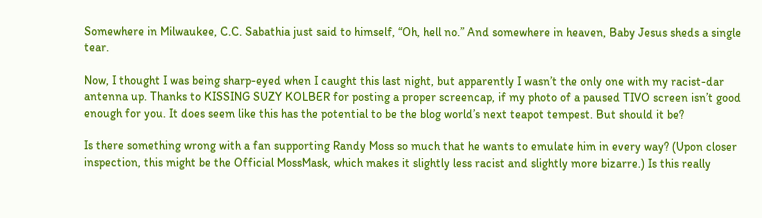Somewhere in Milwaukee, C.C. Sabathia just said to himself, “Oh, hell no.” And somewhere in heaven, Baby Jesus sheds a single tear.

Now, I thought I was being sharp-eyed when I caught this last night, but apparently I wasn’t the only one with my racist-dar antenna up. Thanks to KISSING SUZY KOLBER for posting a proper screencap, if my photo of a paused TIVO screen isn’t good enough for you. It does seem like this has the potential to be the blog world’s next teapot tempest. But should it be?

Is there something wrong with a fan supporting Randy Moss so much that he wants to emulate him in every way? (Upon closer inspection, this might be the Official MossMask, which makes it slightly less racist and slightly more bizarre.) Is this really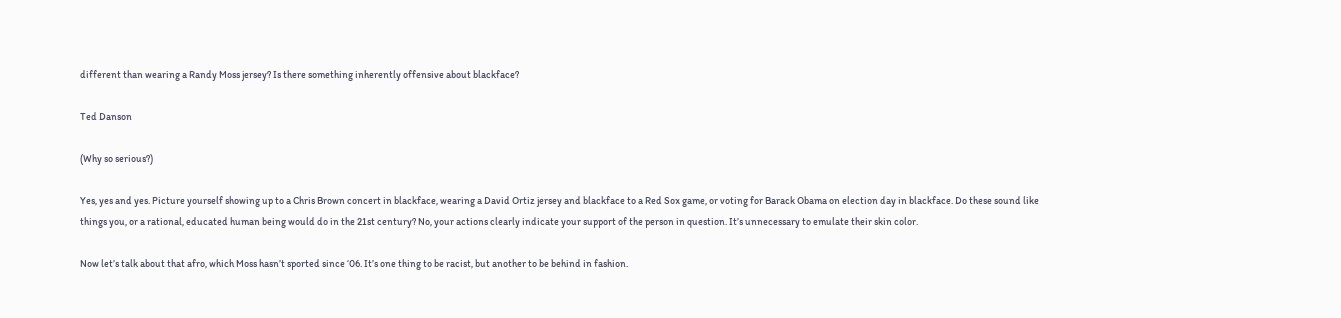different than wearing a Randy Moss jersey? Is there something inherently offensive about blackface?

Ted Danson

(Why so serious?)

Yes, yes and yes. Picture yourself showing up to a Chris Brown concert in blackface, wearing a David Ortiz jersey and blackface to a Red Sox game, or voting for Barack Obama on election day in blackface. Do these sound like things you, or a rational, educated human being would do in the 21st century? No, your actions clearly indicate your support of the person in question. It’s unnecessary to emulate their skin color.

Now let’s talk about that afro, which Moss hasn’t sported since ‘06. It’s one thing to be racist, but another to be behind in fashion.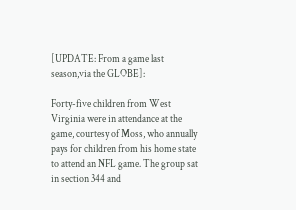[UPDATE: From a game last season,via the GLOBE]:

Forty-five children from West Virginia were in attendance at the game, courtesy of Moss, who annually pays for children from his home state to attend an NFL game. The group sat in section 344 and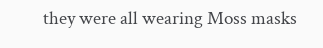they were all wearing Moss masks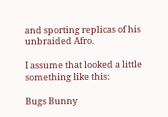and sporting replicas of his unbraided Afro.

I assume that looked a little something like this:

Bugs Bunny